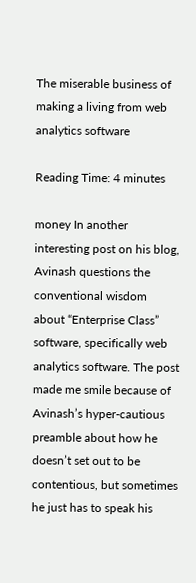The miserable business of making a living from web analytics software

Reading Time: 4 minutes

money In another interesting post on his blog, Avinash questions the conventional wisdom about “Enterprise Class” software, specifically web analytics software. The post made me smile because of Avinash’s hyper-cautious preamble about how he doesn’t set out to be contentious, but sometimes he just has to speak his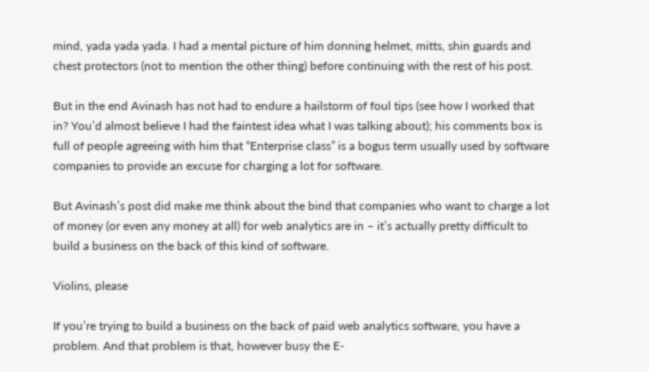mind, yada yada yada. I had a mental picture of him donning helmet, mitts, shin guards and chest protectors (not to mention the other thing) before continuing with the rest of his post.

But in the end Avinash has not had to endure a hailstorm of foul tips (see how I worked that in? You’d almost believe I had the faintest idea what I was talking about); his comments box is full of people agreeing with him that “Enterprise class” is a bogus term usually used by software companies to provide an excuse for charging a lot for software.

But Avinash’s post did make me think about the bind that companies who want to charge a lot of money (or even any money at all) for web analytics are in – it’s actually pretty difficult to build a business on the back of this kind of software.

Violins, please

If you’re trying to build a business on the back of paid web analytics software, you have a problem. And that problem is that, however busy the E-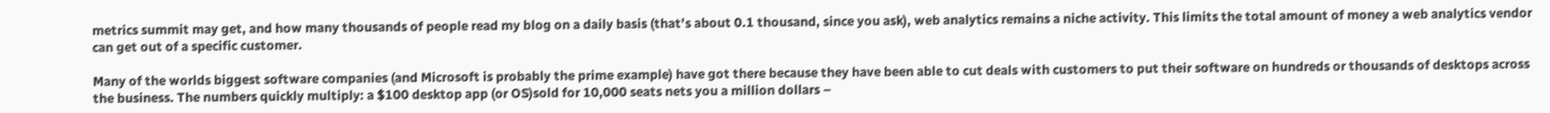metrics summit may get, and how many thousands of people read my blog on a daily basis (that’s about 0.1 thousand, since you ask), web analytics remains a niche activity. This limits the total amount of money a web analytics vendor can get out of a specific customer.

Many of the worlds biggest software companies (and Microsoft is probably the prime example) have got there because they have been able to cut deals with customers to put their software on hundreds or thousands of desktops across the business. The numbers quickly multiply: a $100 desktop app (or OS)sold for 10,000 seats nets you a million dollars –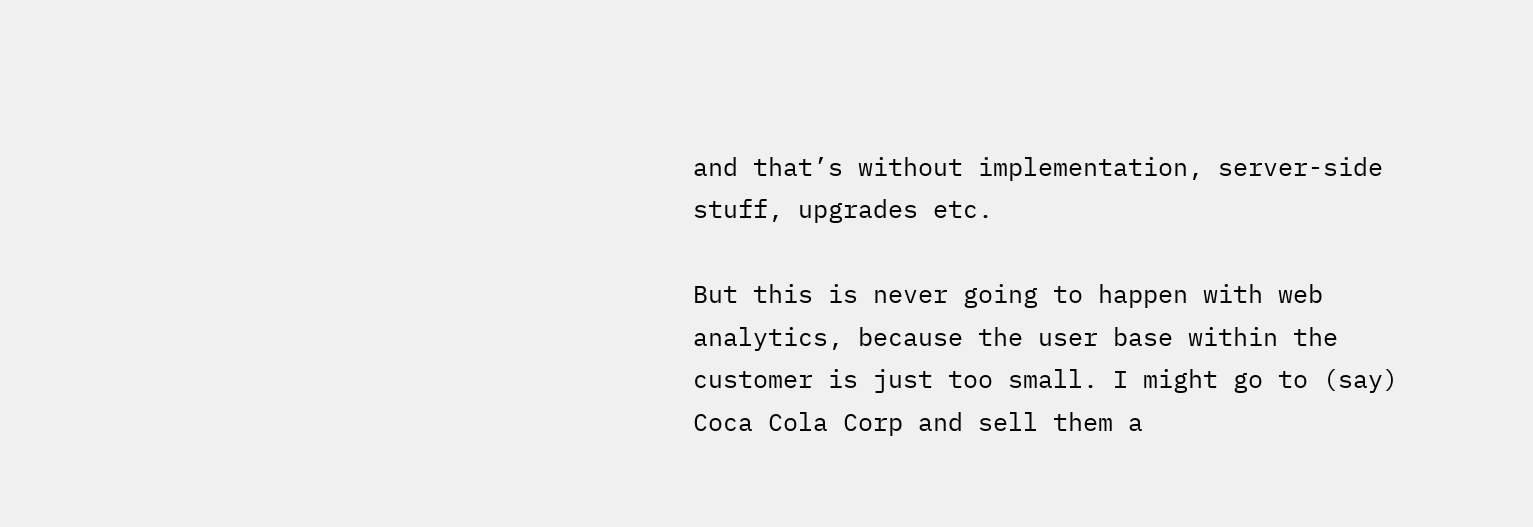and that’s without implementation, server-side stuff, upgrades etc.

But this is never going to happen with web analytics, because the user base within the customer is just too small. I might go to (say) Coca Cola Corp and sell them a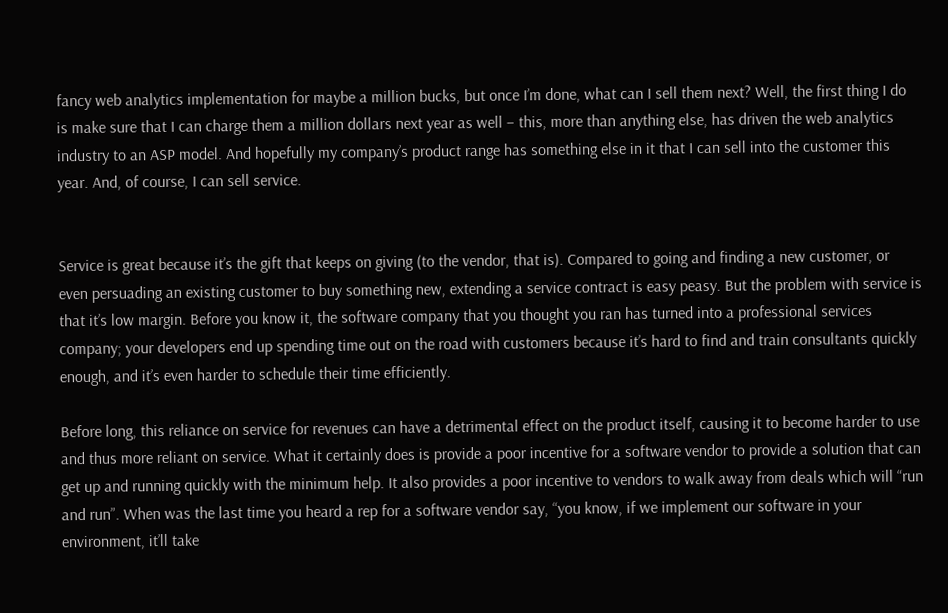fancy web analytics implementation for maybe a million bucks, but once I’m done, what can I sell them next? Well, the first thing I do is make sure that I can charge them a million dollars next year as well – this, more than anything else, has driven the web analytics industry to an ASP model. And hopefully my company’s product range has something else in it that I can sell into the customer this year. And, of course, I can sell service.


Service is great because it’s the gift that keeps on giving (to the vendor, that is). Compared to going and finding a new customer, or even persuading an existing customer to buy something new, extending a service contract is easy peasy. But the problem with service is that it’s low margin. Before you know it, the software company that you thought you ran has turned into a professional services company; your developers end up spending time out on the road with customers because it’s hard to find and train consultants quickly enough, and it’s even harder to schedule their time efficiently.

Before long, this reliance on service for revenues can have a detrimental effect on the product itself, causing it to become harder to use and thus more reliant on service. What it certainly does is provide a poor incentive for a software vendor to provide a solution that can get up and running quickly with the minimum help. It also provides a poor incentive to vendors to walk away from deals which will “run and run”. When was the last time you heard a rep for a software vendor say, “you know, if we implement our software in your environment, it’ll take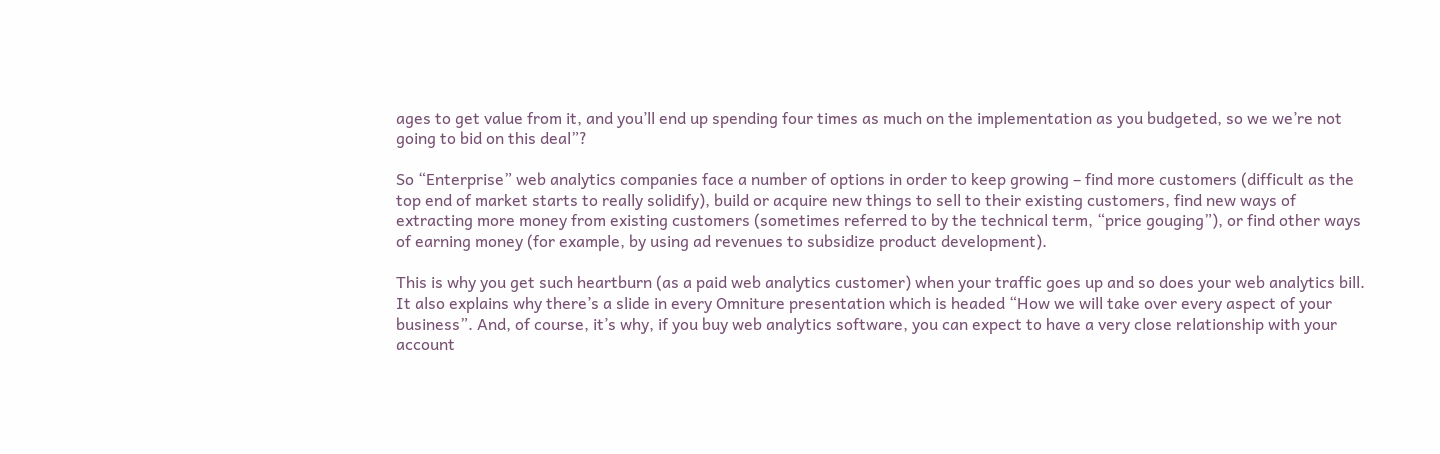ages to get value from it, and you’ll end up spending four times as much on the implementation as you budgeted, so we we’re not going to bid on this deal”?

So “Enterprise” web analytics companies face a number of options in order to keep growing – find more customers (difficult as the top end of market starts to really solidify), build or acquire new things to sell to their existing customers, find new ways of extracting more money from existing customers (sometimes referred to by the technical term, “price gouging”), or find other ways of earning money (for example, by using ad revenues to subsidize product development).

This is why you get such heartburn (as a paid web analytics customer) when your traffic goes up and so does your web analytics bill. It also explains why there’s a slide in every Omniture presentation which is headed “How we will take over every aspect of your business”. And, of course, it’s why, if you buy web analytics software, you can expect to have a very close relationship with your account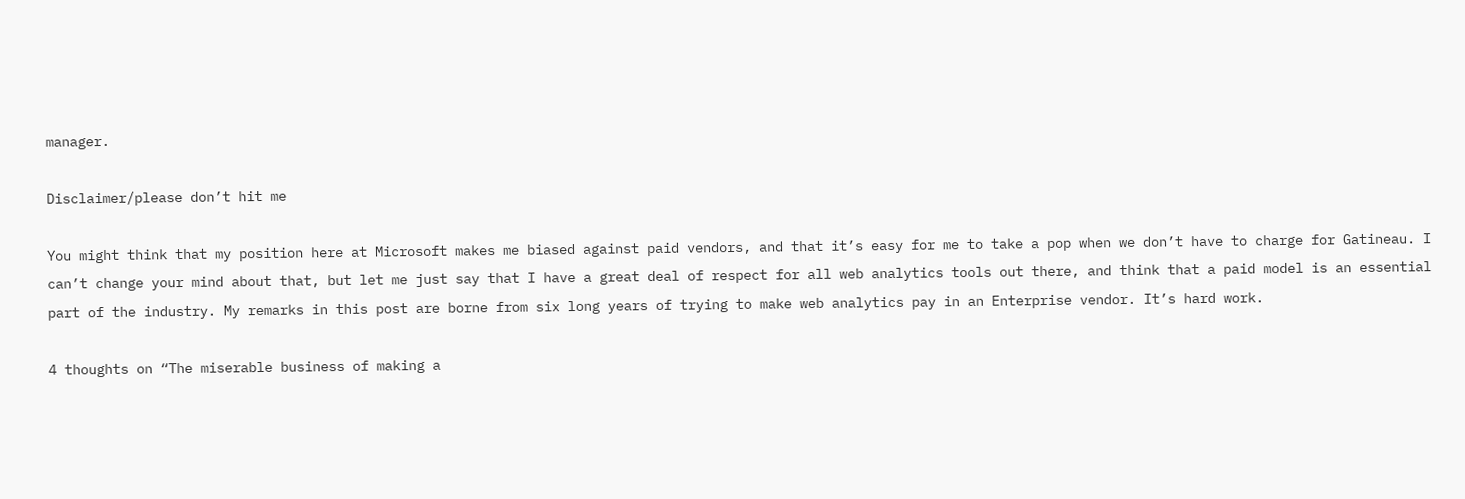manager.

Disclaimer/please don’t hit me

You might think that my position here at Microsoft makes me biased against paid vendors, and that it’s easy for me to take a pop when we don’t have to charge for Gatineau. I can’t change your mind about that, but let me just say that I have a great deal of respect for all web analytics tools out there, and think that a paid model is an essential part of the industry. My remarks in this post are borne from six long years of trying to make web analytics pay in an Enterprise vendor. It’s hard work.

4 thoughts on “The miserable business of making a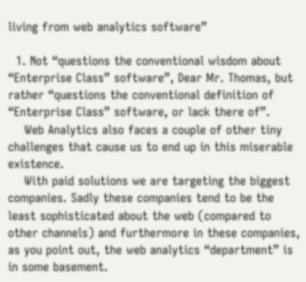living from web analytics software”

  1. Not “questions the conventional wisdom about “Enterprise Class” software”, Dear Mr. Thomas, but rather “questions the conventional definition of “Enterprise Class” software, or lack there of”.
    Web Analytics also faces a couple of other tiny challenges that cause us to end up in this miserable existence.
    With paid solutions we are targeting the biggest companies. Sadly these companies tend to be the least sophisticated about the web (compared to other channels) and furthermore in these companies, as you point out, the web analytics “department” is in some basement.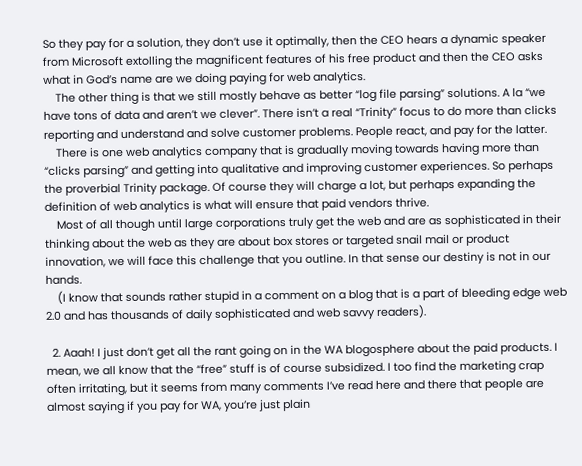So they pay for a solution, they don’t use it optimally, then the CEO hears a dynamic speaker from Microsoft extolling the magnificent features of his free product and then the CEO asks what in God’s name are we doing paying for web analytics.
    The other thing is that we still mostly behave as better “log file parsing” solutions. A la “we have tons of data and aren’t we clever”. There isn’t a real “Trinity” focus to do more than clicks reporting and understand and solve customer problems. People react, and pay for the latter.
    There is one web analytics company that is gradually moving towards having more than “clicks parsing” and getting into qualitative and improving customer experiences. So perhaps the proverbial Trinity package. Of course they will charge a lot, but perhaps expanding the definition of web analytics is what will ensure that paid vendors thrive.
    Most of all though until large corporations truly get the web and are as sophisticated in their thinking about the web as they are about box stores or targeted snail mail or product innovation, we will face this challenge that you outline. In that sense our destiny is not in our hands.
    (I know that sounds rather stupid in a comment on a blog that is a part of bleeding edge web 2.0 and has thousands of daily sophisticated and web savvy readers).

  2. Aaah! I just don’t get all the rant going on in the WA blogosphere about the paid products. I mean, we all know that the “free” stuff is of course subsidized. I too find the marketing crap often irritating, but it seems from many comments I’ve read here and there that people are almost saying if you pay for WA, you’re just plain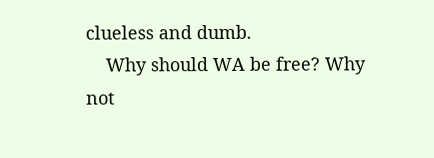clueless and dumb.
    Why should WA be free? Why not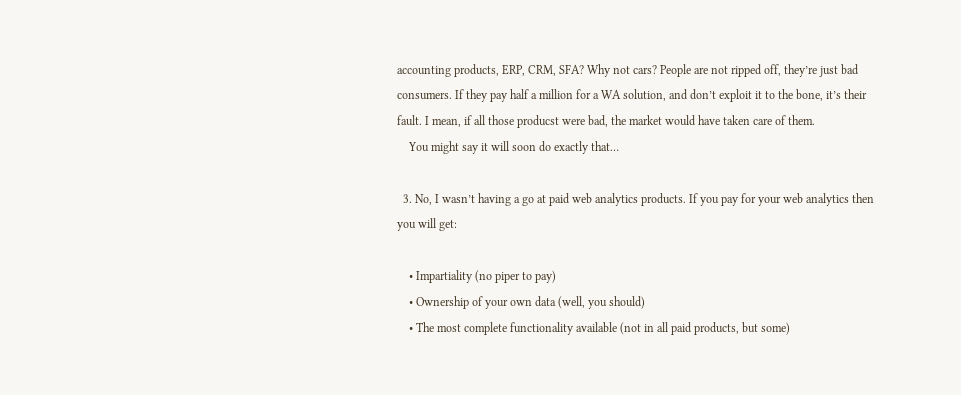accounting products, ERP, CRM, SFA? Why not cars? People are not ripped off, they’re just bad consumers. If they pay half a million for a WA solution, and don’t exploit it to the bone, it’s their fault. I mean, if all those producst were bad, the market would have taken care of them.
    You might say it will soon do exactly that…

  3. No, I wasn’t having a go at paid web analytics products. If you pay for your web analytics then you will get:

    • Impartiality (no piper to pay)
    • Ownership of your own data (well, you should)
    • The most complete functionality available (not in all paid products, but some)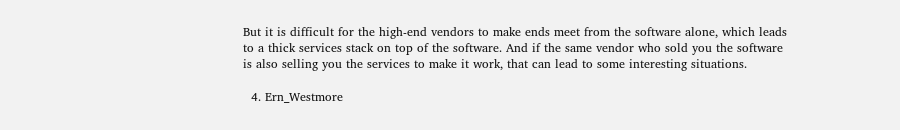But it is difficult for the high-end vendors to make ends meet from the software alone, which leads to a thick services stack on top of the software. And if the same vendor who sold you the software is also selling you the services to make it work, that can lead to some interesting situations.

  4. Ern_Westmore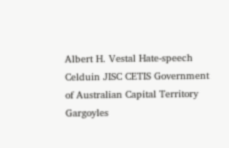Albert H. Vestal Hate-speech Celduin JISC CETIS Government of Australian Capital Territory Gargoyles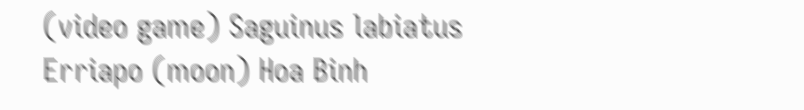(video game) Saguinus labiatus Erriapo (moon) Hoa Binh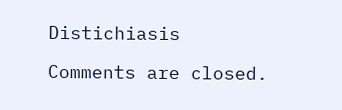Distichiasis

Comments are closed.